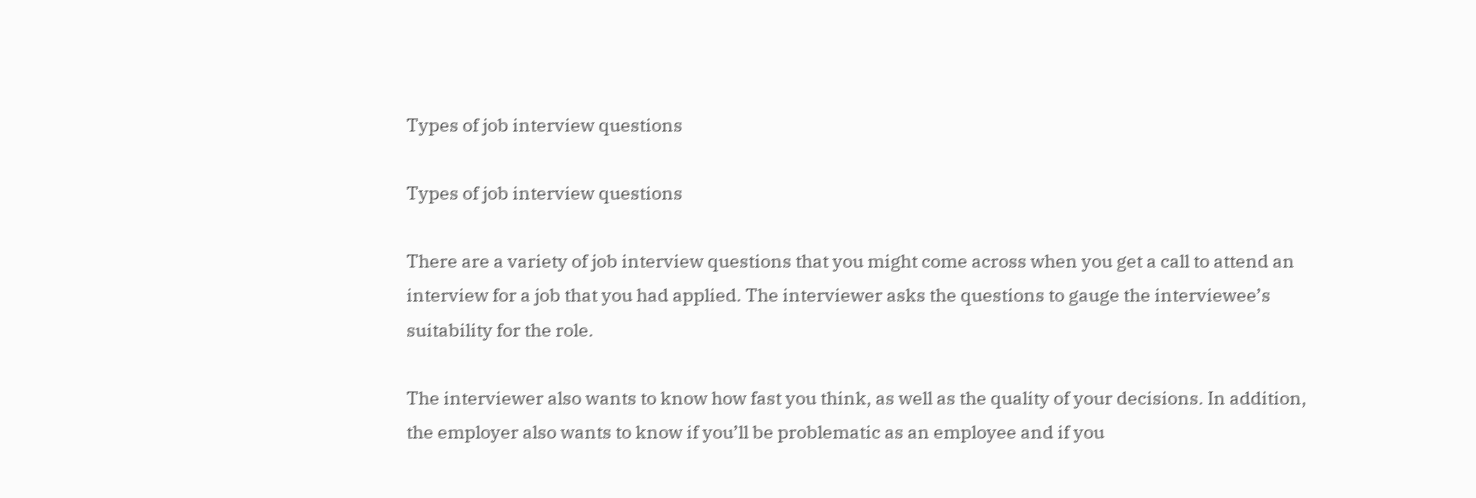Types of job interview questions

Types of job interview questions

There are a variety of job interview questions that you might come across when you get a call to attend an interview for a job that you had applied. The interviewer asks the questions to gauge the interviewee’s suitability for the role.

The interviewer also wants to know how fast you think, as well as the quality of your decisions. In addition, the employer also wants to know if you’ll be problematic as an employee and if you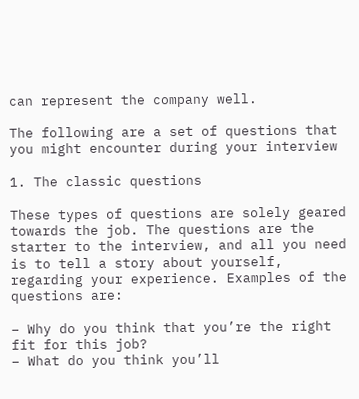can represent the company well.

The following are a set of questions that you might encounter during your interview

1. The classic questions

These types of questions are solely geared towards the job. The questions are the starter to the interview, and all you need is to tell a story about yourself, regarding your experience. Examples of the questions are:

– Why do you think that you’re the right fit for this job?
– What do you think you’ll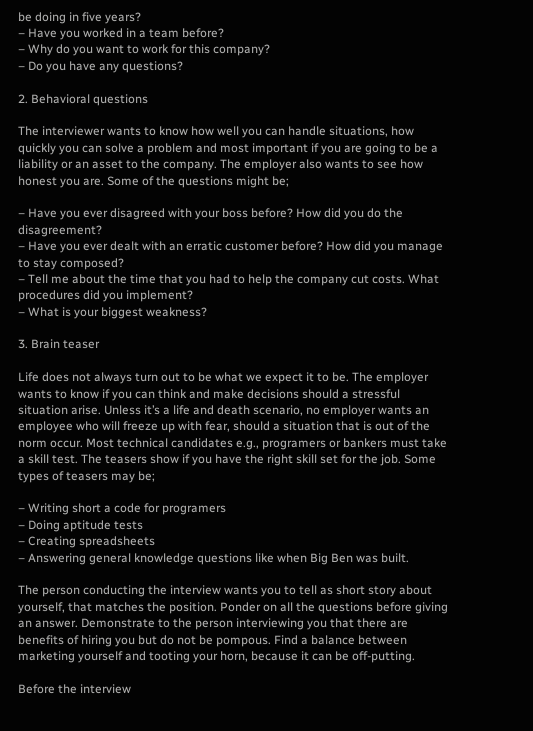be doing in five years?
– Have you worked in a team before?
– Why do you want to work for this company?
– Do you have any questions?

2. Behavioral questions

The interviewer wants to know how well you can handle situations, how quickly you can solve a problem and most important if you are going to be a liability or an asset to the company. The employer also wants to see how honest you are. Some of the questions might be;

– Have you ever disagreed with your boss before? How did you do the disagreement?
– Have you ever dealt with an erratic customer before? How did you manage to stay composed?
– Tell me about the time that you had to help the company cut costs. What procedures did you implement?
– What is your biggest weakness?

3. Brain teaser

Life does not always turn out to be what we expect it to be. The employer wants to know if you can think and make decisions should a stressful situation arise. Unless it’s a life and death scenario, no employer wants an employee who will freeze up with fear, should a situation that is out of the norm occur. Most technical candidates e.g., programers or bankers must take a skill test. The teasers show if you have the right skill set for the job. Some types of teasers may be;

– Writing short a code for programers
– Doing aptitude tests
– Creating spreadsheets
– Answering general knowledge questions like when Big Ben was built.

The person conducting the interview wants you to tell as short story about yourself, that matches the position. Ponder on all the questions before giving an answer. Demonstrate to the person interviewing you that there are benefits of hiring you but do not be pompous. Find a balance between marketing yourself and tooting your horn, because it can be off-putting.

Before the interview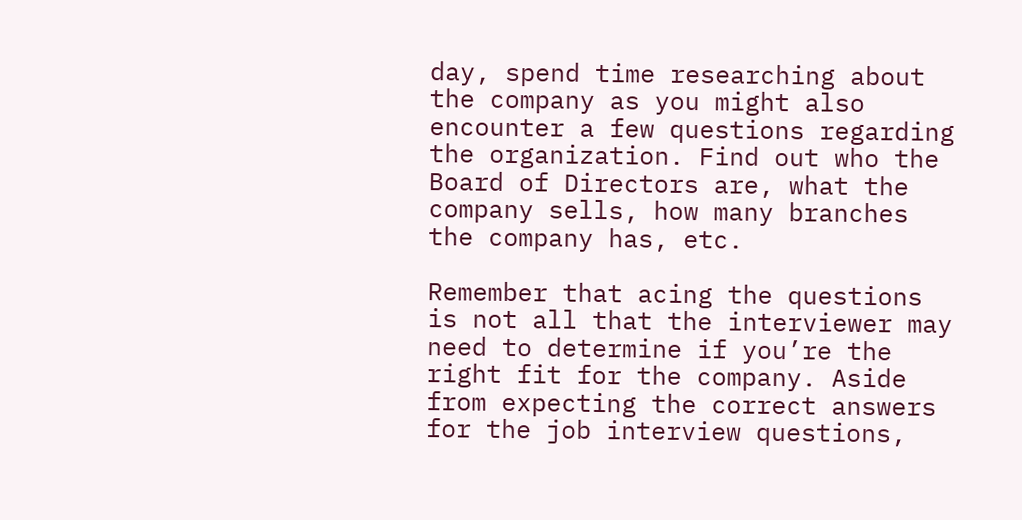day, spend time researching about the company as you might also encounter a few questions regarding the organization. Find out who the Board of Directors are, what the company sells, how many branches the company has, etc.

Remember that acing the questions is not all that the interviewer may need to determine if you’re the right fit for the company. Aside from expecting the correct answers for the job interview questions,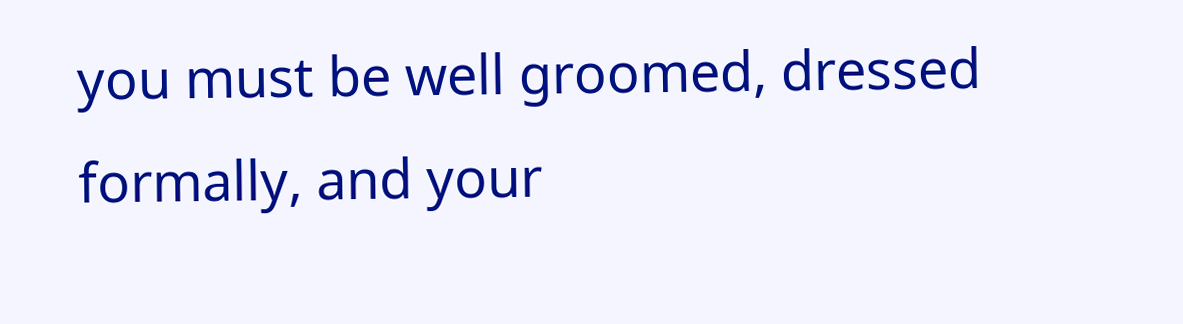you must be well groomed, dressed formally, and your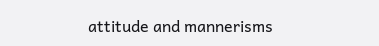attitude and mannerisms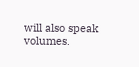will also speak volumes.